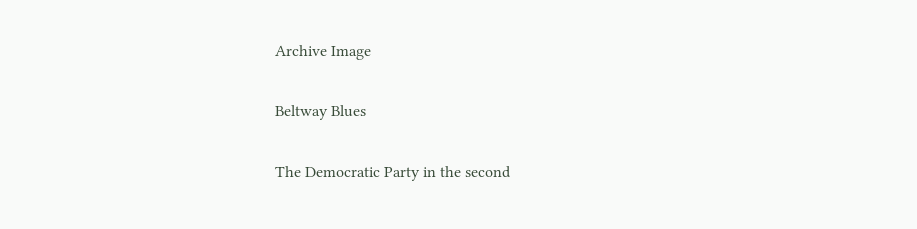Archive Image

Beltway Blues

The Democratic Party in the second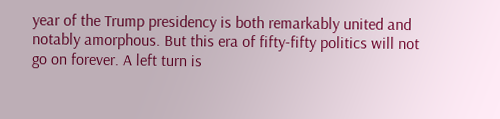year of the Trump presidency is both remarkably united and notably amorphous. But this era of fifty-fifty politics will not go on forever. A left turn is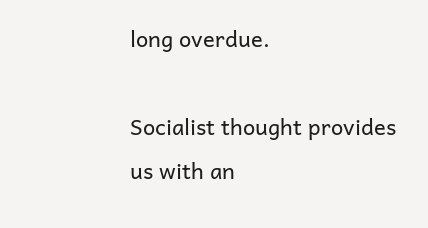long overdue.

Socialist thought provides us with an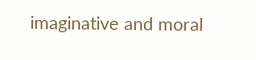imaginative and moral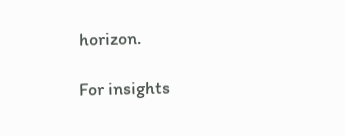horizon.

For insights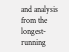and analysis from the longest-running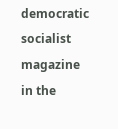democratic socialist magazine in the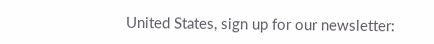United States, sign up for our newsletter: